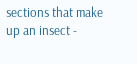sections that make up an insect -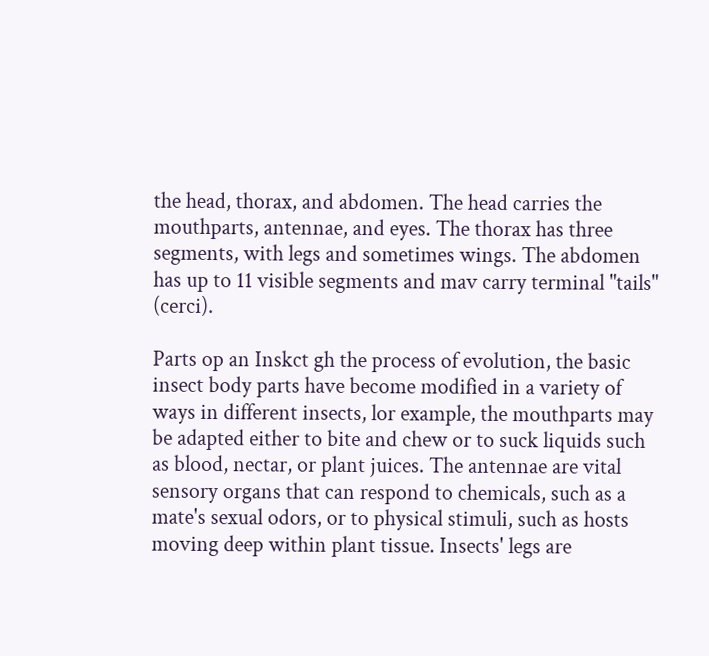the head, thorax, and abdomen. The head carries the mouthparts, antennae, and eyes. The thorax has three segments, with legs and sometimes wings. The abdomen has up to 11 visible segments and mav carry terminal "tails" (cerci).

Parts op an Inskct gh the process of evolution, the basic insect body parts have become modified in a variety of ways in different insects, lor example, the mouthparts may be adapted either to bite and chew or to suck liquids such as blood, nectar, or plant juices. The antennae are vital sensory organs that can respond to chemicals, such as a mate's sexual odors, or to physical stimuli, such as hosts moving deep within plant tissue. Insects' legs are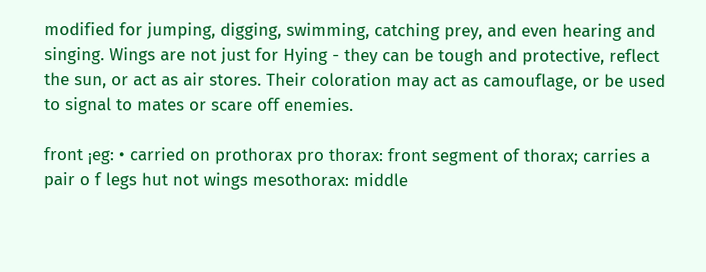modified for jumping, digging, swimming, catching prey, and even hearing and singing. Wings are not just for Hying - they can be tough and protective, reflect the sun, or act as air stores. Their coloration may act as camouflage, or be used to signal to mates or scare off enemies.

front ¡eg: • carried on prothorax pro thorax: front segment of thorax; carries a pair o f legs hut not wings mesothorax: middle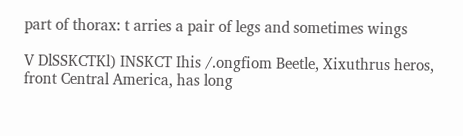part of thorax: t arries a pair of legs and sometimes wings

V DlSSKCTKl) INSKCT Ihis /.ongfiom Beetle, Xixuthrus heros, front Central America, has long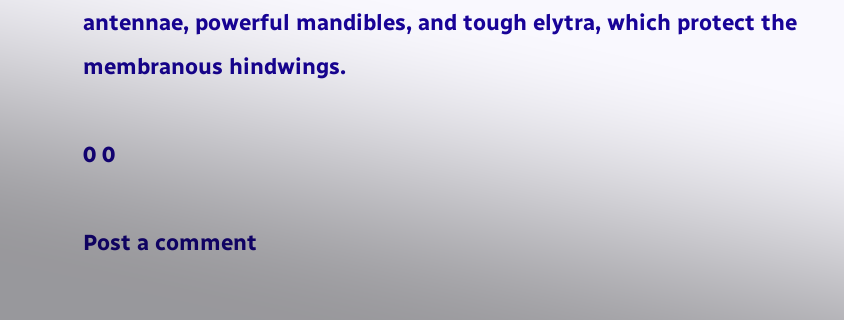antennae, powerful mandibles, and tough elytra, which protect the membranous hindwings.

0 0

Post a comment